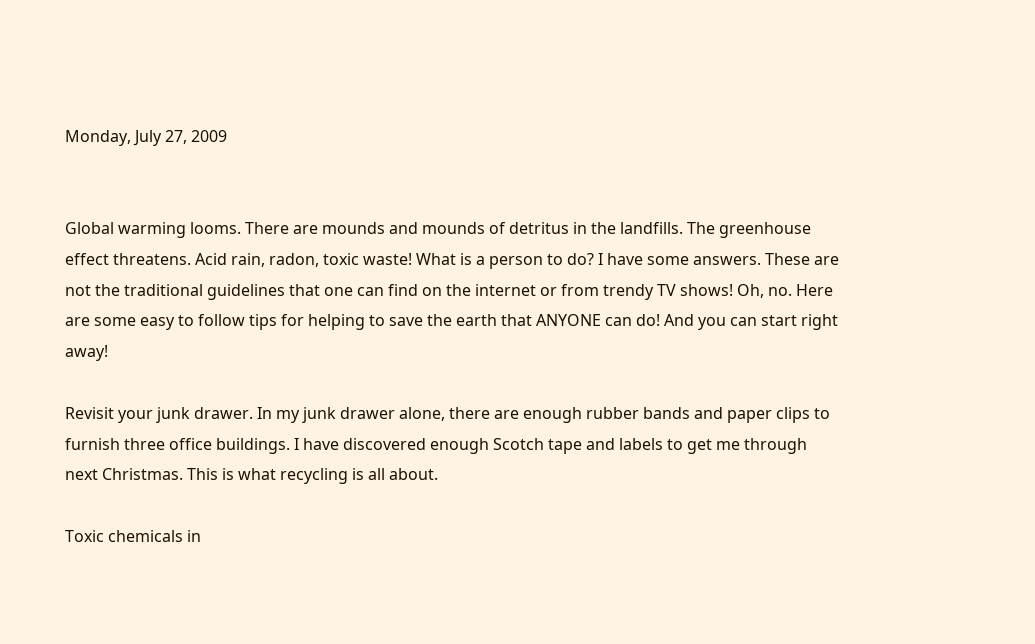Monday, July 27, 2009


Global warming looms. There are mounds and mounds of detritus in the landfills. The greenhouse effect threatens. Acid rain, radon, toxic waste! What is a person to do? I have some answers. These are not the traditional guidelines that one can find on the internet or from trendy TV shows! Oh, no. Here are some easy to follow tips for helping to save the earth that ANYONE can do! And you can start right away!

Revisit your junk drawer. In my junk drawer alone, there are enough rubber bands and paper clips to furnish three office buildings. I have discovered enough Scotch tape and labels to get me through next Christmas. This is what recycling is all about.

Toxic chemicals in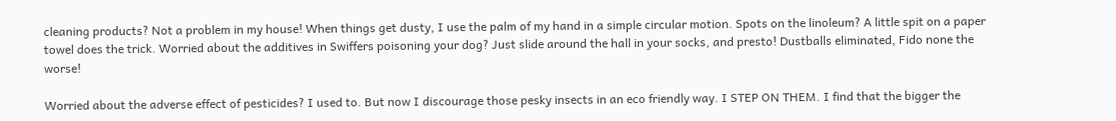cleaning products? Not a problem in my house! When things get dusty, I use the palm of my hand in a simple circular motion. Spots on the linoleum? A little spit on a paper towel does the trick. Worried about the additives in Swiffers poisoning your dog? Just slide around the hall in your socks, and presto! Dustballs eliminated, Fido none the worse!

Worried about the adverse effect of pesticides? I used to. But now I discourage those pesky insects in an eco friendly way. I STEP ON THEM. I find that the bigger the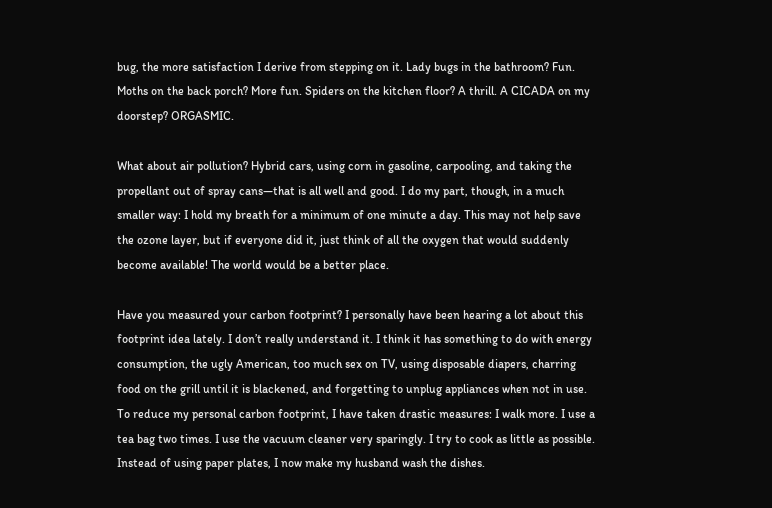bug, the more satisfaction I derive from stepping on it. Lady bugs in the bathroom? Fun. Moths on the back porch? More fun. Spiders on the kitchen floor? A thrill. A CICADA on my doorstep? ORGASMIC.

What about air pollution? Hybrid cars, using corn in gasoline, carpooling, and taking the propellant out of spray cans—that is all well and good. I do my part, though, in a much smaller way: I hold my breath for a minimum of one minute a day. This may not help save the ozone layer, but if everyone did it, just think of all the oxygen that would suddenly become available! The world would be a better place.

Have you measured your carbon footprint? I personally have been hearing a lot about this footprint idea lately. I don’t really understand it. I think it has something to do with energy consumption, the ugly American, too much sex on TV, using disposable diapers, charring food on the grill until it is blackened, and forgetting to unplug appliances when not in use. To reduce my personal carbon footprint, I have taken drastic measures: I walk more. I use a tea bag two times. I use the vacuum cleaner very sparingly. I try to cook as little as possible. Instead of using paper plates, I now make my husband wash the dishes.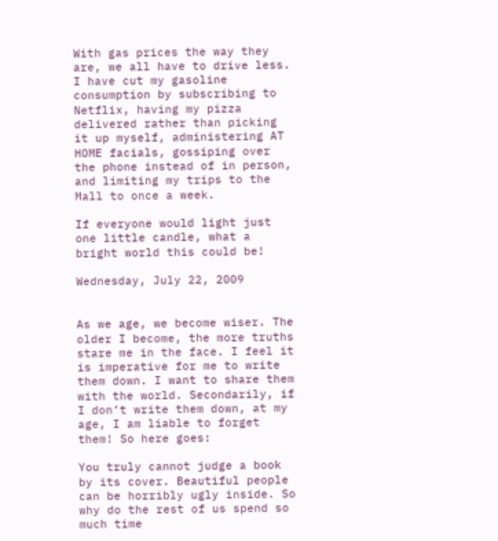With gas prices the way they are, we all have to drive less. I have cut my gasoline consumption by subscribing to Netflix, having my pizza delivered rather than picking it up myself, administering AT HOME facials, gossiping over the phone instead of in person, and limiting my trips to the Mall to once a week.

If everyone would light just one little candle, what a bright world this could be!

Wednesday, July 22, 2009


As we age, we become wiser. The older I become, the more truths stare me in the face. I feel it is imperative for me to write them down. I want to share them with the world. Secondarily, if I don’t write them down, at my age, I am liable to forget them! So here goes:

You truly cannot judge a book by its cover. Beautiful people can be horribly ugly inside. So why do the rest of us spend so much time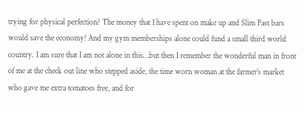trying for physical perfection? The money that I have spent on make up and Slim Fast bars would save the economy! And my gym memberships alone could fund a small third world country. I am sure that I am not alone in this…but then I remember the wonderful man in front of me at the check out line who stepped aside, the time worn woman at the farmer’s market who gave me extra tomatoes free, and for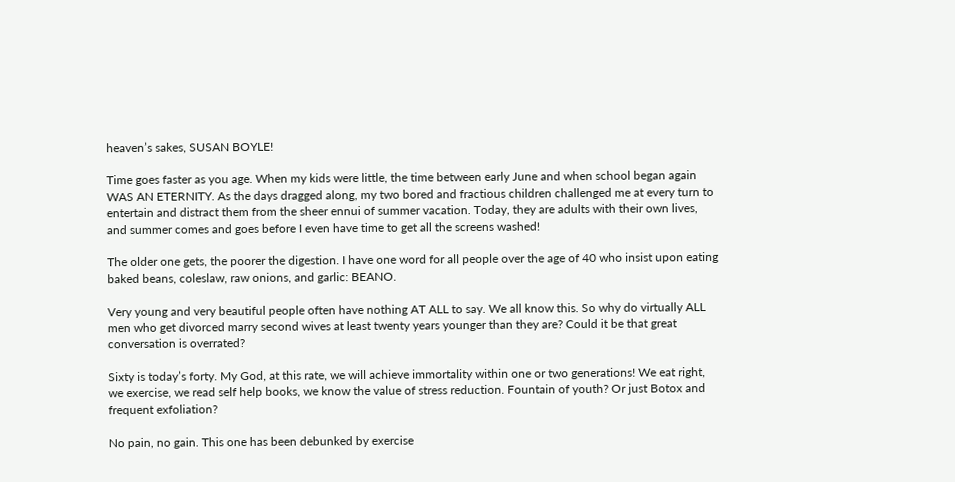heaven’s sakes, SUSAN BOYLE!

Time goes faster as you age. When my kids were little, the time between early June and when school began again WAS AN ETERNITY. As the days dragged along, my two bored and fractious children challenged me at every turn to entertain and distract them from the sheer ennui of summer vacation. Today, they are adults with their own lives, and summer comes and goes before I even have time to get all the screens washed!

The older one gets, the poorer the digestion. I have one word for all people over the age of 40 who insist upon eating baked beans, coleslaw, raw onions, and garlic: BEANO.

Very young and very beautiful people often have nothing AT ALL to say. We all know this. So why do virtually ALL men who get divorced marry second wives at least twenty years younger than they are? Could it be that great conversation is overrated?

Sixty is today’s forty. My God, at this rate, we will achieve immortality within one or two generations! We eat right, we exercise, we read self help books, we know the value of stress reduction. Fountain of youth? Or just Botox and frequent exfoliation?

No pain, no gain. This one has been debunked by exercise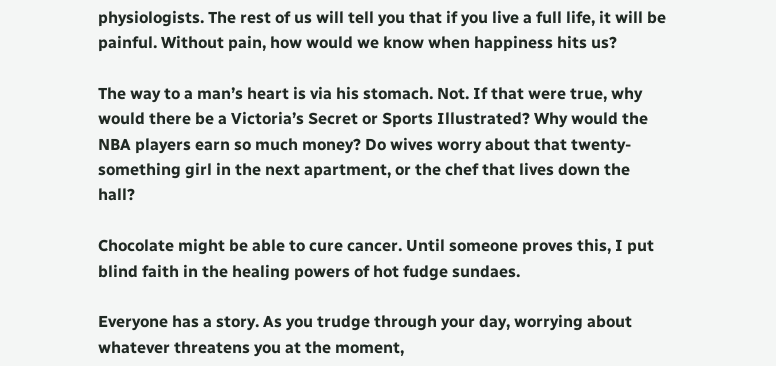physiologists. The rest of us will tell you that if you live a full life, it will be painful. Without pain, how would we know when happiness hits us?

The way to a man’s heart is via his stomach. Not. If that were true, why would there be a Victoria’s Secret or Sports Illustrated? Why would the NBA players earn so much money? Do wives worry about that twenty-something girl in the next apartment, or the chef that lives down the hall?

Chocolate might be able to cure cancer. Until someone proves this, I put blind faith in the healing powers of hot fudge sundaes.

Everyone has a story. As you trudge through your day, worrying about whatever threatens you at the moment,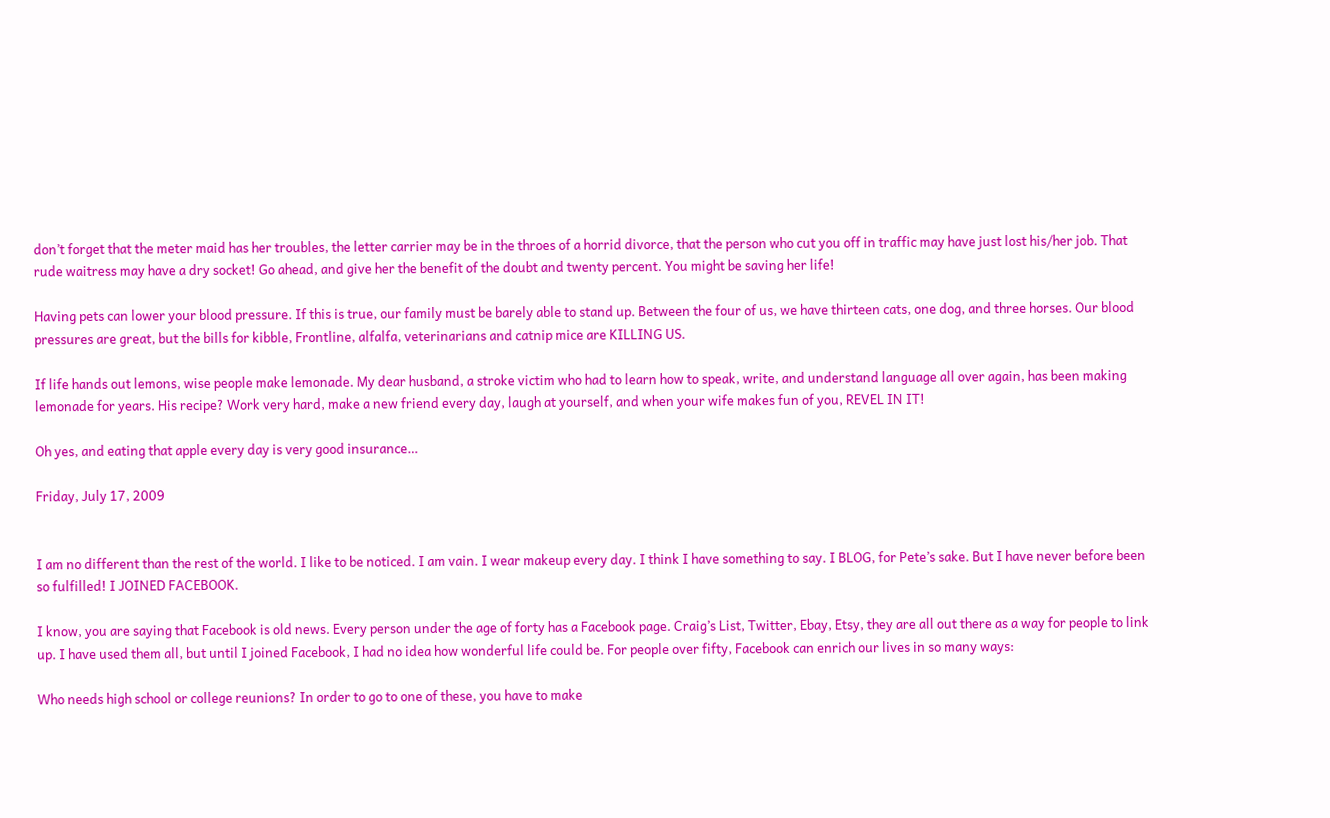don’t forget that the meter maid has her troubles, the letter carrier may be in the throes of a horrid divorce, that the person who cut you off in traffic may have just lost his/her job. That rude waitress may have a dry socket! Go ahead, and give her the benefit of the doubt and twenty percent. You might be saving her life!

Having pets can lower your blood pressure. If this is true, our family must be barely able to stand up. Between the four of us, we have thirteen cats, one dog, and three horses. Our blood pressures are great, but the bills for kibble, Frontline, alfalfa, veterinarians and catnip mice are KILLING US.

If life hands out lemons, wise people make lemonade. My dear husband, a stroke victim who had to learn how to speak, write, and understand language all over again, has been making lemonade for years. His recipe? Work very hard, make a new friend every day, laugh at yourself, and when your wife makes fun of you, REVEL IN IT!

Oh yes, and eating that apple every day is very good insurance…

Friday, July 17, 2009


I am no different than the rest of the world. I like to be noticed. I am vain. I wear makeup every day. I think I have something to say. I BLOG, for Pete’s sake. But I have never before been so fulfilled! I JOINED FACEBOOK.

I know, you are saying that Facebook is old news. Every person under the age of forty has a Facebook page. Craig’s List, Twitter, Ebay, Etsy, they are all out there as a way for people to link up. I have used them all, but until I joined Facebook, I had no idea how wonderful life could be. For people over fifty, Facebook can enrich our lives in so many ways:

Who needs high school or college reunions? In order to go to one of these, you have to make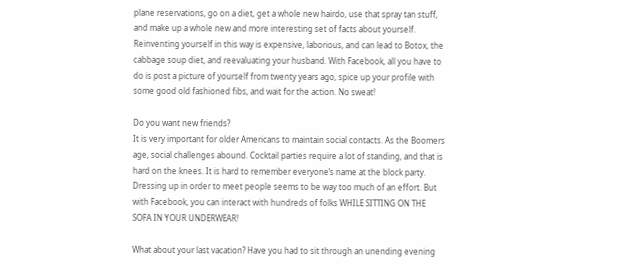plane reservations, go on a diet, get a whole new hairdo, use that spray tan stuff, and make up a whole new and more interesting set of facts about yourself. Reinventing yourself in this way is expensive, laborious, and can lead to Botox, the cabbage soup diet, and reevaluating your husband. With Facebook, all you have to do is post a picture of yourself from twenty years ago, spice up your profile with some good old fashioned fibs, and wait for the action. No sweat!

Do you want new friends?
It is very important for older Americans to maintain social contacts. As the Boomers age, social challenges abound. Cocktail parties require a lot of standing, and that is hard on the knees. It is hard to remember everyone’s name at the block party. Dressing up in order to meet people seems to be way too much of an effort. But with Facebook, you can interact with hundreds of folks WHILE SITTING ON THE SOFA IN YOUR UNDERWEAR!

What about your last vacation? Have you had to sit through an unending evening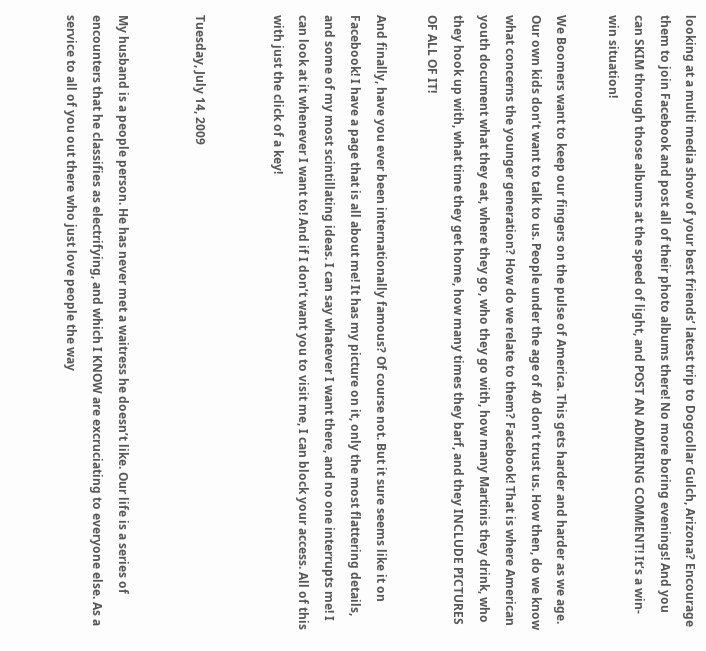looking at a multi media show of your best friends’ latest trip to Dogcollar Gulch, Arizona? Encourage them to join Facebook and post all of their photo albums there! No more boring evenings! And you can SKIM through those albums at the speed of light, and POST AN ADMIRING COMMENT! It’s a win-win situation!

We Boomers want to keep our fingers on the pulse of America. This gets harder and harder as we age. Our own kids don’t want to talk to us. People under the age of 40 don’t trust us. How then, do we know what concerns the younger generation? How do we relate to them? Facebook! That is where American youth document what they eat, where they go, who they go with, how many Martinis they drink, who they hook up with, what time they get home, how many times they barf, and they INCLUDE PICTURES OF ALL OF IT!

And finally, have you ever been internationally famous? Of course not. But it sure seems like it on Facebook! I have a page that is all about me! It has my picture on it, only the most flattering details, and some of my most scintillating ideas. I can say whatever I want there, and no one interrupts me! I can look at it whenever I want to! And if I don’t want you to visit me, I can block your access. All of this with just the click of a key!


Tuesday, July 14, 2009


My husband is a people person. He has never met a waitress he doesn’t like. Our life is a series of encounters that he classifies as electrifying, and which I KNOW are excruciating to everyone else. As a service to all of you out there who just love people the way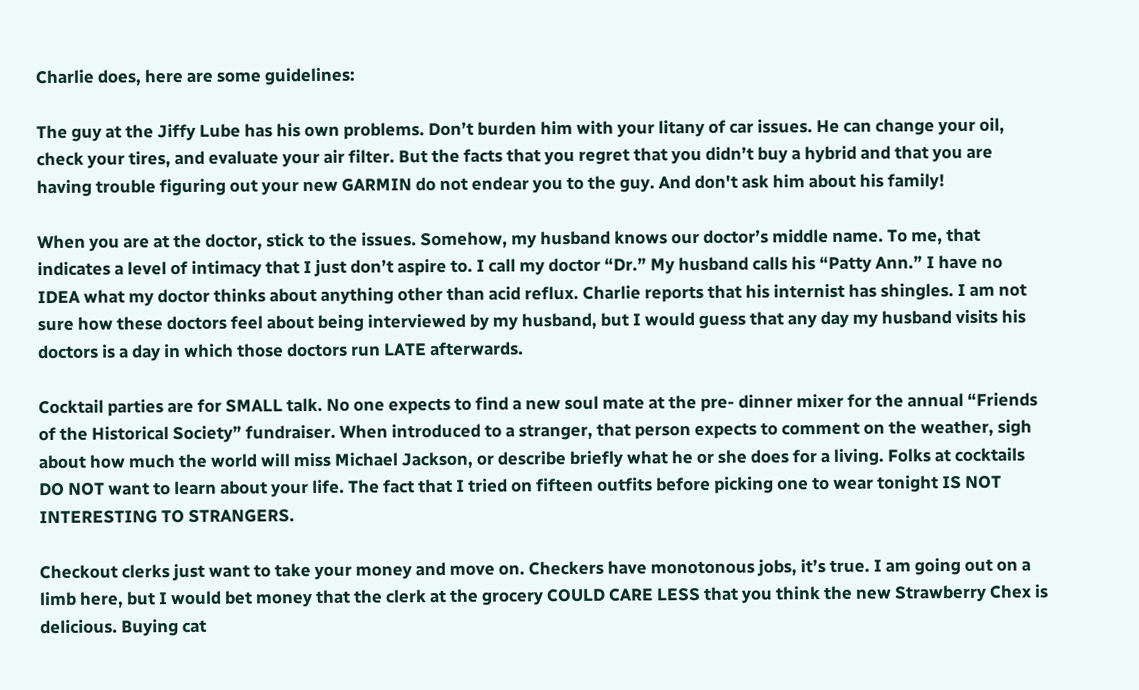Charlie does, here are some guidelines:

The guy at the Jiffy Lube has his own problems. Don’t burden him with your litany of car issues. He can change your oil, check your tires, and evaluate your air filter. But the facts that you regret that you didn’t buy a hybrid and that you are having trouble figuring out your new GARMIN do not endear you to the guy. And don't ask him about his family!

When you are at the doctor, stick to the issues. Somehow, my husband knows our doctor’s middle name. To me, that indicates a level of intimacy that I just don’t aspire to. I call my doctor “Dr.” My husband calls his “Patty Ann.” I have no IDEA what my doctor thinks about anything other than acid reflux. Charlie reports that his internist has shingles. I am not sure how these doctors feel about being interviewed by my husband, but I would guess that any day my husband visits his doctors is a day in which those doctors run LATE afterwards.

Cocktail parties are for SMALL talk. No one expects to find a new soul mate at the pre- dinner mixer for the annual “Friends of the Historical Society” fundraiser. When introduced to a stranger, that person expects to comment on the weather, sigh about how much the world will miss Michael Jackson, or describe briefly what he or she does for a living. Folks at cocktails DO NOT want to learn about your life. The fact that I tried on fifteen outfits before picking one to wear tonight IS NOT INTERESTING TO STRANGERS.

Checkout clerks just want to take your money and move on. Checkers have monotonous jobs, it’s true. I am going out on a limb here, but I would bet money that the clerk at the grocery COULD CARE LESS that you think the new Strawberry Chex is delicious. Buying cat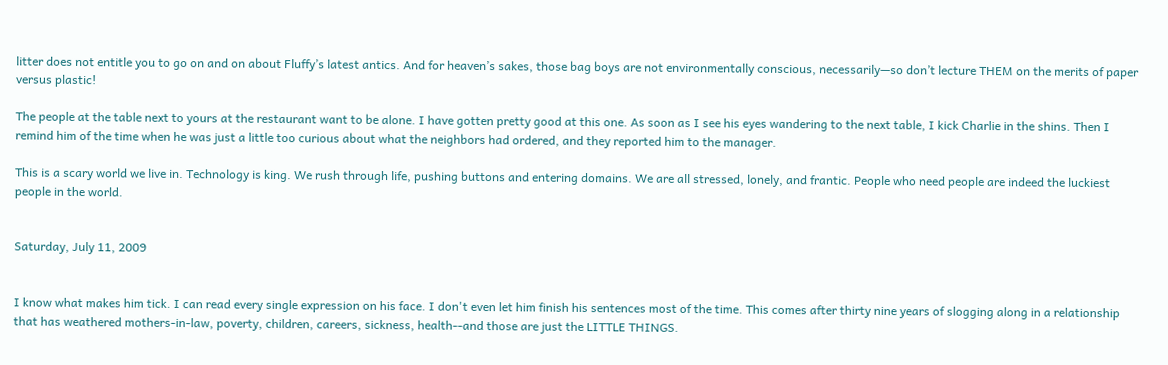litter does not entitle you to go on and on about Fluffy’s latest antics. And for heaven’s sakes, those bag boys are not environmentally conscious, necessarily—so don’t lecture THEM on the merits of paper versus plastic!

The people at the table next to yours at the restaurant want to be alone. I have gotten pretty good at this one. As soon as I see his eyes wandering to the next table, I kick Charlie in the shins. Then I remind him of the time when he was just a little too curious about what the neighbors had ordered, and they reported him to the manager.

This is a scary world we live in. Technology is king. We rush through life, pushing buttons and entering domains. We are all stressed, lonely, and frantic. People who need people are indeed the luckiest people in the world.


Saturday, July 11, 2009


I know what makes him tick. I can read every single expression on his face. I don't even let him finish his sentences most of the time. This comes after thirty nine years of slogging along in a relationship that has weathered mothers-in-law, poverty, children, careers, sickness, health--and those are just the LITTLE THINGS.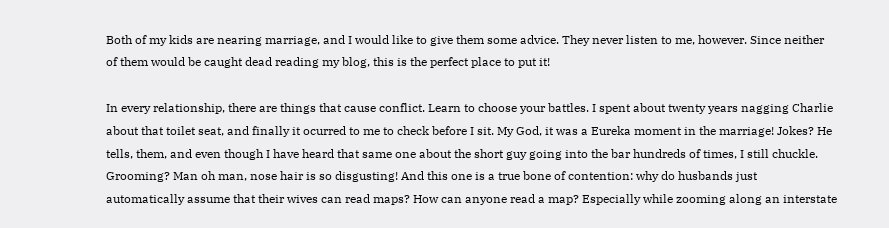Both of my kids are nearing marriage, and I would like to give them some advice. They never listen to me, however. Since neither of them would be caught dead reading my blog, this is the perfect place to put it!

In every relationship, there are things that cause conflict. Learn to choose your battles. I spent about twenty years nagging Charlie about that toilet seat, and finally it ocurred to me to check before I sit. My God, it was a Eureka moment in the marriage! Jokes? He tells, them, and even though I have heard that same one about the short guy going into the bar hundreds of times, I still chuckle. Grooming? Man oh man, nose hair is so disgusting! And this one is a true bone of contention: why do husbands just automatically assume that their wives can read maps? How can anyone read a map? Especially while zooming along an interstate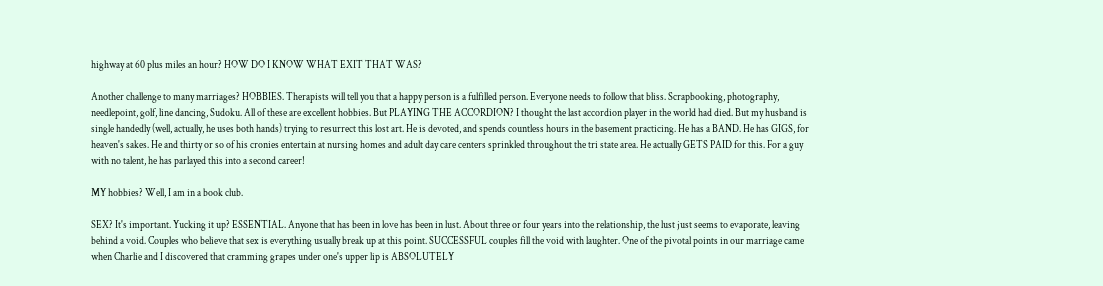highway at 60 plus miles an hour? HOW DO I KNOW WHAT EXIT THAT WAS?

Another challenge to many marriages? HOBBIES. Therapists will tell you that a happy person is a fulfilled person. Everyone needs to follow that bliss. Scrapbooking, photography, needlepoint, golf, line dancing, Sudoku. All of these are excellent hobbies. But PLAYING THE ACCORDION? I thought the last accordion player in the world had died. But my husband is single handedly (well, actually, he uses both hands) trying to resurrect this lost art. He is devoted, and spends countless hours in the basement practicing. He has a BAND. He has GIGS, for heaven's sakes. He and thirty or so of his cronies entertain at nursing homes and adult day care centers sprinkled throughout the tri state area. He actually GETS PAID for this. For a guy with no talent, he has parlayed this into a second career!

MY hobbies? Well, I am in a book club.

SEX? It's important. Yucking it up? ESSENTIAL. Anyone that has been in love has been in lust. About three or four years into the relationship, the lust just seems to evaporate, leaving behind a void. Couples who believe that sex is everything usually break up at this point. SUCCESSFUL couples fill the void with laughter. One of the pivotal points in our marriage came when Charlie and I discovered that cramming grapes under one's upper lip is ABSOLUTELY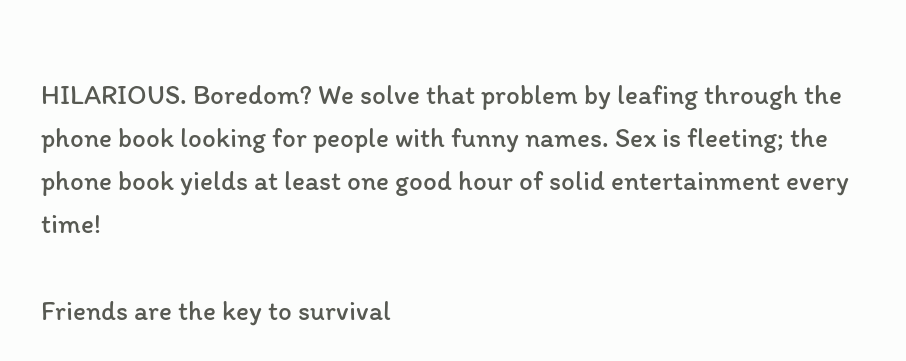HILARIOUS. Boredom? We solve that problem by leafing through the phone book looking for people with funny names. Sex is fleeting; the phone book yields at least one good hour of solid entertainment every time!

Friends are the key to survival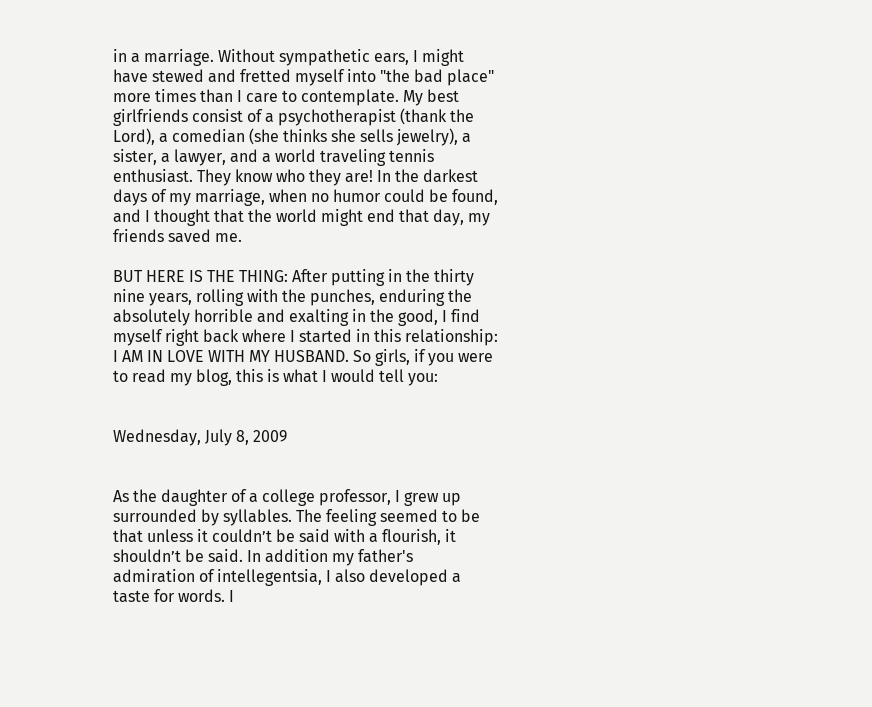in a marriage. Without sympathetic ears, I might have stewed and fretted myself into "the bad place" more times than I care to contemplate. My best girlfriends consist of a psychotherapist (thank the Lord), a comedian (she thinks she sells jewelry), a sister, a lawyer, and a world traveling tennis enthusiast. They know who they are! In the darkest days of my marriage, when no humor could be found, and I thought that the world might end that day, my friends saved me.

BUT HERE IS THE THING: After putting in the thirty nine years, rolling with the punches, enduring the absolutely horrible and exalting in the good, I find myself right back where I started in this relationship: I AM IN LOVE WITH MY HUSBAND. So girls, if you were to read my blog, this is what I would tell you:


Wednesday, July 8, 2009


As the daughter of a college professor, I grew up surrounded by syllables. The feeling seemed to be that unless it couldn’t be said with a flourish, it shouldn’t be said. In addition my father's admiration of intellegentsia, I also developed a taste for words. I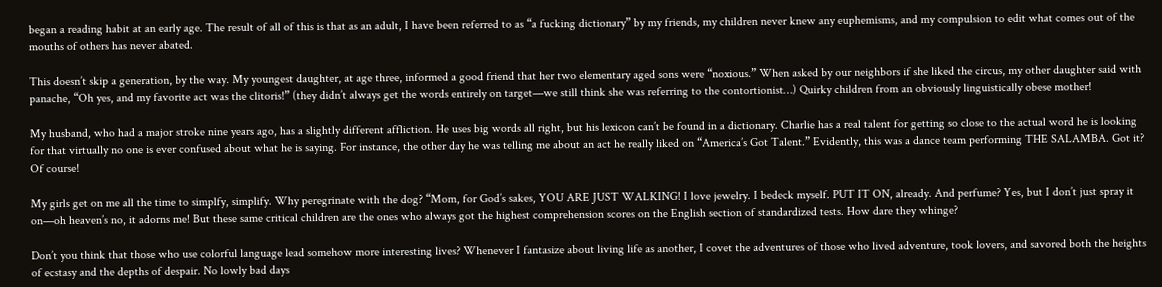began a reading habit at an early age. The result of all of this is that as an adult, I have been referred to as “a fucking dictionary” by my friends, my children never knew any euphemisms, and my compulsion to edit what comes out of the mouths of others has never abated.

This doesn’t skip a generation, by the way. My youngest daughter, at age three, informed a good friend that her two elementary aged sons were “noxious.” When asked by our neighbors if she liked the circus, my other daughter said with panache, “Oh yes, and my favorite act was the clitoris!” (they didn’t always get the words entirely on target—we still think she was referring to the contortionist…) Quirky children from an obviously linguistically obese mother!

My husband, who had a major stroke nine years ago, has a slightly different affliction. He uses big words all right, but his lexicon can’t be found in a dictionary. Charlie has a real talent for getting so close to the actual word he is looking for that virtually no one is ever confused about what he is saying. For instance, the other day he was telling me about an act he really liked on “America’s Got Talent.” Evidently, this was a dance team performing THE SALAMBA. Got it? Of course!

My girls get on me all the time to simplfy, simplify. Why peregrinate with the dog? “Mom, for God’s sakes, YOU ARE JUST WALKING! I love jewelry. I bedeck myself. PUT IT ON, already. And perfume? Yes, but I don’t just spray it on—oh heaven’s no, it adorns me! But these same critical children are the ones who always got the highest comprehension scores on the English section of standardized tests. How dare they whinge?

Don’t you think that those who use colorful language lead somehow more interesting lives? Whenever I fantasize about living life as another, I covet the adventures of those who lived adventure, took lovers, and savored both the heights of ecstasy and the depths of despair. No lowly bad days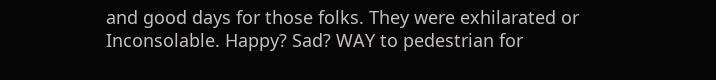and good days for those folks. They were exhilarated or
Inconsolable. Happy? Sad? WAY to pedestrian for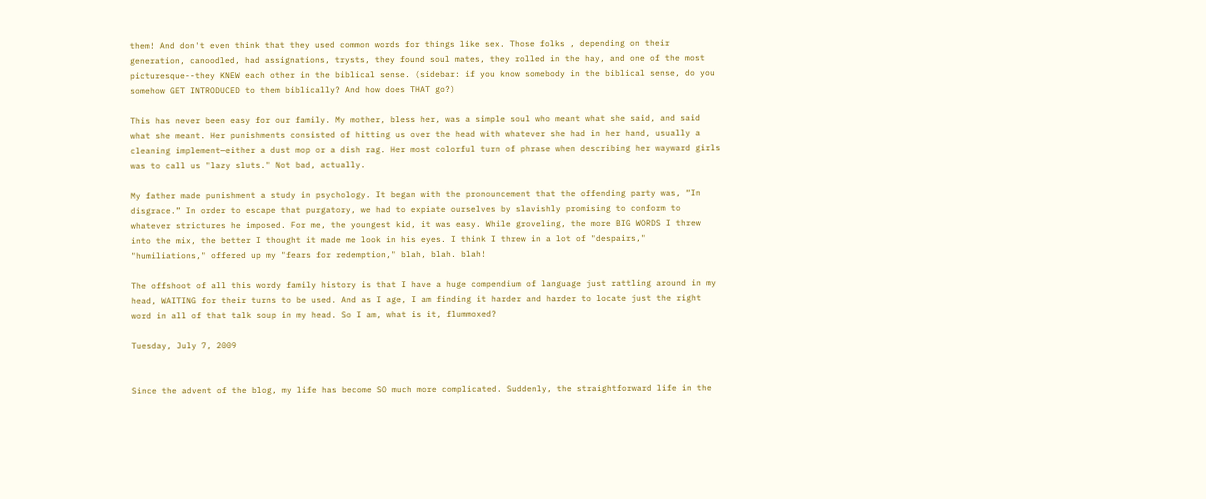them! And don't even think that they used common words for things like sex. Those folks , depending on their generation, canoodled, had assignations, trysts, they found soul mates, they rolled in the hay, and one of the most picturesque--they KNEW each other in the biblical sense. (sidebar: if you know somebody in the biblical sense, do you somehow GET INTRODUCED to them biblically? And how does THAT go?)

This has never been easy for our family. My mother, bless her, was a simple soul who meant what she said, and said what she meant. Her punishments consisted of hitting us over the head with whatever she had in her hand, usually a cleaning implement—either a dust mop or a dish rag. Her most colorful turn of phrase when describing her wayward girls was to call us "lazy sluts." Not bad, actually.

My father made punishment a study in psychology. It began with the pronouncement that the offending party was, “In disgrace.” In order to escape that purgatory, we had to expiate ourselves by slavishly promising to conform to whatever strictures he imposed. For me, the youngest kid, it was easy. While groveling, the more BIG WORDS I threw into the mix, the better I thought it made me look in his eyes. I think I threw in a lot of "despairs," "humiliations," offered up my "fears for redemption," blah, blah. blah!

The offshoot of all this wordy family history is that I have a huge compendium of language just rattling around in my head, WAITING for their turns to be used. And as I age, I am finding it harder and harder to locate just the right word in all of that talk soup in my head. So I am, what is it, flummoxed?

Tuesday, July 7, 2009


Since the advent of the blog, my life has become SO much more complicated. Suddenly, the straightforward life in the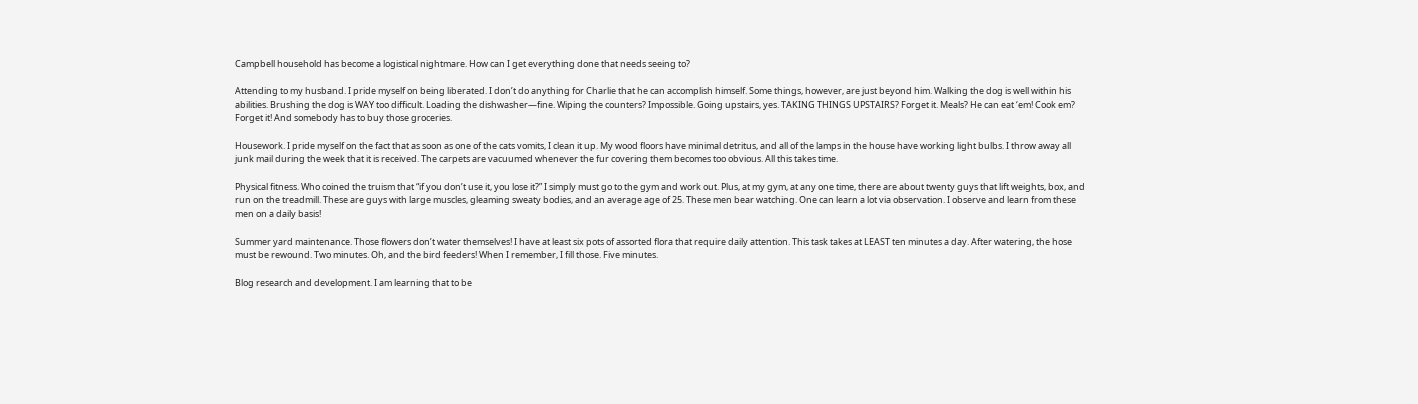Campbell household has become a logistical nightmare. How can I get everything done that needs seeing to?

Attending to my husband. I pride myself on being liberated. I don’t do anything for Charlie that he can accomplish himself. Some things, however, are just beyond him. Walking the dog is well within his abilities. Brushing the dog is WAY too difficult. Loading the dishwasher—fine. Wiping the counters? Impossible. Going upstairs, yes. TAKING THINGS UPSTAIRS? Forget it. Meals? He can eat ‘em! Cook em? Forget it! And somebody has to buy those groceries.

Housework. I pride myself on the fact that as soon as one of the cats vomits, I clean it up. My wood floors have minimal detritus, and all of the lamps in the house have working light bulbs. I throw away all junk mail during the week that it is received. The carpets are vacuumed whenever the fur covering them becomes too obvious. All this takes time.

Physical fitness. Who coined the truism that “if you don’t use it, you lose it?” I simply must go to the gym and work out. Plus, at my gym, at any one time, there are about twenty guys that lift weights, box, and run on the treadmill. These are guys with large muscles, gleaming sweaty bodies, and an average age of 25. These men bear watching. One can learn a lot via observation. I observe and learn from these men on a daily basis!

Summer yard maintenance. Those flowers don’t water themselves! I have at least six pots of assorted flora that require daily attention. This task takes at LEAST ten minutes a day. After watering, the hose must be rewound. Two minutes. Oh, and the bird feeders! When I remember, I fill those. Five minutes.

Blog research and development. I am learning that to be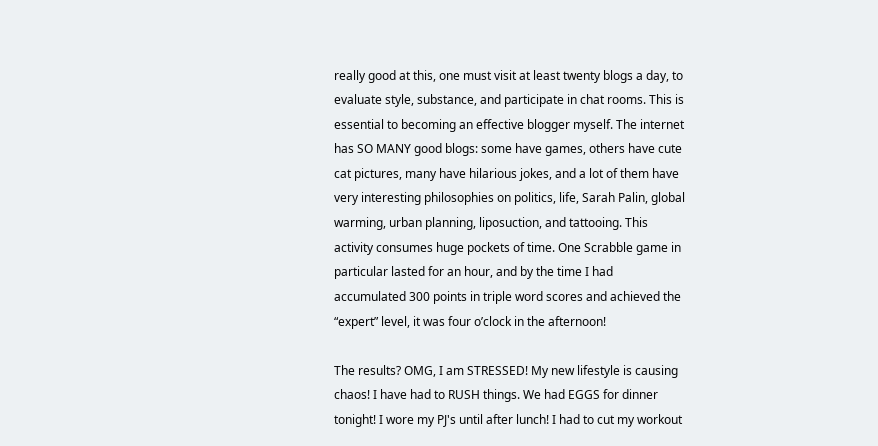really good at this, one must visit at least twenty blogs a day, to evaluate style, substance, and participate in chat rooms. This is essential to becoming an effective blogger myself. The internet has SO MANY good blogs: some have games, others have cute cat pictures, many have hilarious jokes, and a lot of them have very interesting philosophies on politics, life, Sarah Palin, global warming, urban planning, liposuction, and tattooing. This activity consumes huge pockets of time. One Scrabble game in particular lasted for an hour, and by the time I had accumulated 300 points in triple word scores and achieved the “expert” level, it was four o’clock in the afternoon!

The results? OMG, I am STRESSED! My new lifestyle is causing chaos! I have had to RUSH things. We had EGGS for dinner tonight! I wore my PJ's until after lunch! I had to cut my workout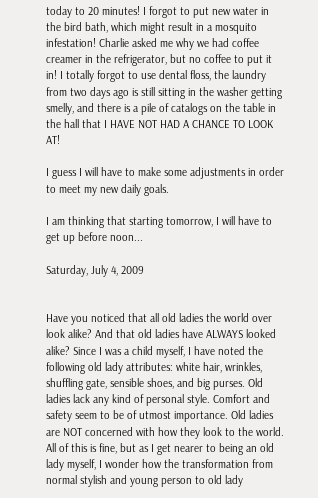today to 20 minutes! I forgot to put new water in the bird bath, which might result in a mosquito infestation! Charlie asked me why we had coffee creamer in the refrigerator, but no coffee to put it in! I totally forgot to use dental floss, the laundry from two days ago is still sitting in the washer getting smelly, and there is a pile of catalogs on the table in the hall that I HAVE NOT HAD A CHANCE TO LOOK AT!

I guess I will have to make some adjustments in order to meet my new daily goals.

I am thinking that starting tomorrow, I will have to get up before noon...

Saturday, July 4, 2009


Have you noticed that all old ladies the world over look alike? And that old ladies have ALWAYS looked alike? Since I was a child myself, I have noted the following old lady attributes: white hair, wrinkles, shuffling gate, sensible shoes, and big purses. Old ladies lack any kind of personal style. Comfort and safety seem to be of utmost importance. Old ladies are NOT concerned with how they look to the world. All of this is fine, but as I get nearer to being an old lady myself, I wonder how the transformation from normal stylish and young person to old lady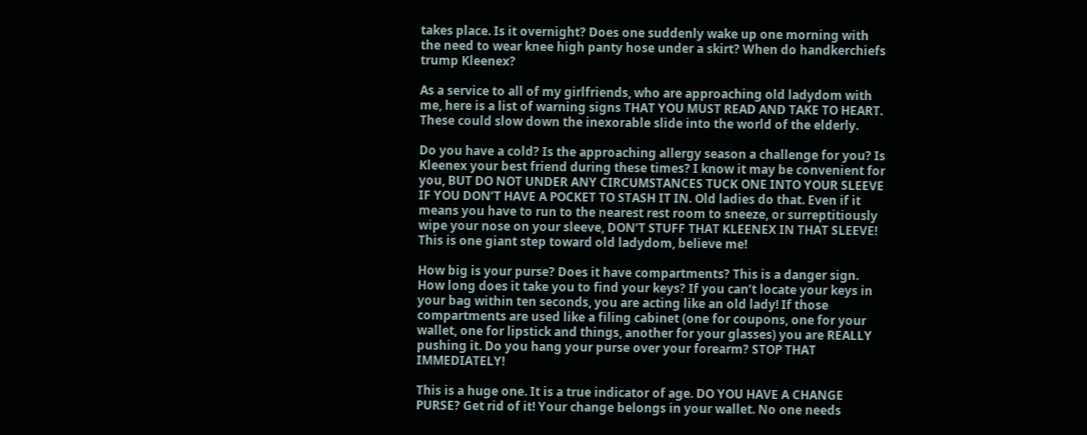takes place. Is it overnight? Does one suddenly wake up one morning with the need to wear knee high panty hose under a skirt? When do handkerchiefs trump Kleenex?

As a service to all of my girlfriends, who are approaching old ladydom with me, here is a list of warning signs THAT YOU MUST READ AND TAKE TO HEART. These could slow down the inexorable slide into the world of the elderly.

Do you have a cold? Is the approaching allergy season a challenge for you? Is Kleenex your best friend during these times? I know it may be convenient for you, BUT DO NOT UNDER ANY CIRCUMSTANCES TUCK ONE INTO YOUR SLEEVE IF YOU DON’T HAVE A POCKET TO STASH IT IN. Old ladies do that. Even if it means you have to run to the nearest rest room to sneeze, or surreptitiously wipe your nose on your sleeve, DON’T STUFF THAT KLEENEX IN THAT SLEEVE! This is one giant step toward old ladydom, believe me!

How big is your purse? Does it have compartments? This is a danger sign. How long does it take you to find your keys? If you can’t locate your keys in your bag within ten seconds, you are acting like an old lady! If those compartments are used like a filing cabinet (one for coupons, one for your wallet, one for lipstick and things, another for your glasses) you are REALLY pushing it. Do you hang your purse over your forearm? STOP THAT IMMEDIATELY!

This is a huge one. It is a true indicator of age. DO YOU HAVE A CHANGE PURSE? Get rid of it! Your change belongs in your wallet. No one needs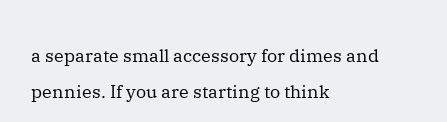a separate small accessory for dimes and pennies. If you are starting to think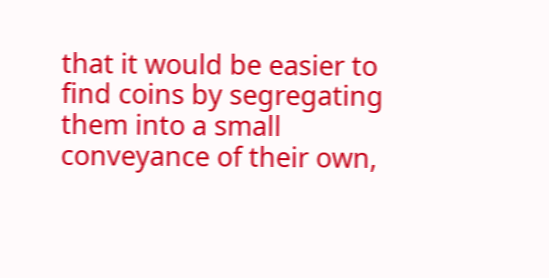that it would be easier to find coins by segregating them into a small conveyance of their own,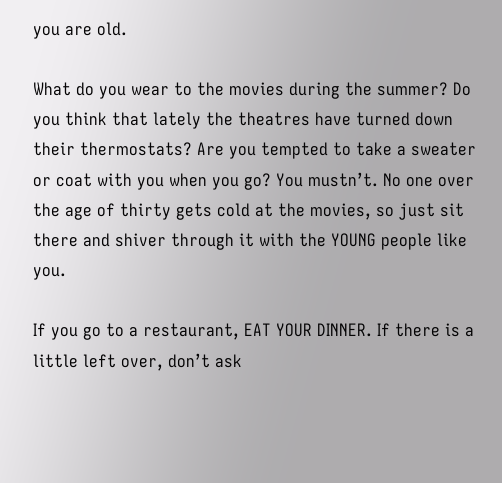you are old.

What do you wear to the movies during the summer? Do you think that lately the theatres have turned down their thermostats? Are you tempted to take a sweater or coat with you when you go? You mustn’t. No one over the age of thirty gets cold at the movies, so just sit there and shiver through it with the YOUNG people like you.

If you go to a restaurant, EAT YOUR DINNER. If there is a little left over, don’t ask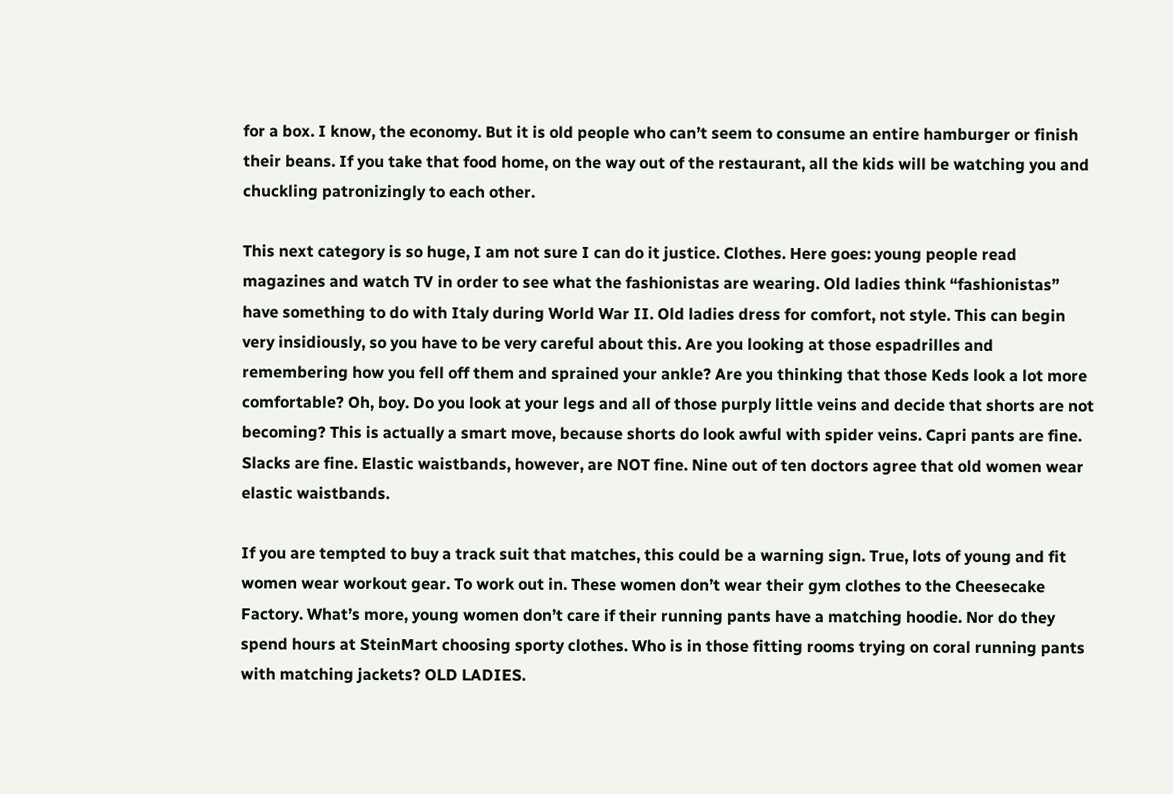for a box. I know, the economy. But it is old people who can’t seem to consume an entire hamburger or finish their beans. If you take that food home, on the way out of the restaurant, all the kids will be watching you and chuckling patronizingly to each other.

This next category is so huge, I am not sure I can do it justice. Clothes. Here goes: young people read magazines and watch TV in order to see what the fashionistas are wearing. Old ladies think “fashionistas” have something to do with Italy during World War II. Old ladies dress for comfort, not style. This can begin very insidiously, so you have to be very careful about this. Are you looking at those espadrilles and remembering how you fell off them and sprained your ankle? Are you thinking that those Keds look a lot more comfortable? Oh, boy. Do you look at your legs and all of those purply little veins and decide that shorts are not becoming? This is actually a smart move, because shorts do look awful with spider veins. Capri pants are fine. Slacks are fine. Elastic waistbands, however, are NOT fine. Nine out of ten doctors agree that old women wear elastic waistbands.

If you are tempted to buy a track suit that matches, this could be a warning sign. True, lots of young and fit women wear workout gear. To work out in. These women don’t wear their gym clothes to the Cheesecake Factory. What’s more, young women don’t care if their running pants have a matching hoodie. Nor do they spend hours at SteinMart choosing sporty clothes. Who is in those fitting rooms trying on coral running pants with matching jackets? OLD LADIES.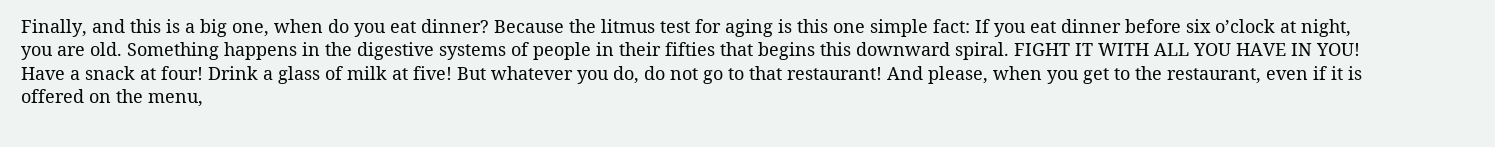Finally, and this is a big one, when do you eat dinner? Because the litmus test for aging is this one simple fact: If you eat dinner before six o’clock at night, you are old. Something happens in the digestive systems of people in their fifties that begins this downward spiral. FIGHT IT WITH ALL YOU HAVE IN YOU! Have a snack at four! Drink a glass of milk at five! But whatever you do, do not go to that restaurant! And please, when you get to the restaurant, even if it is offered on the menu,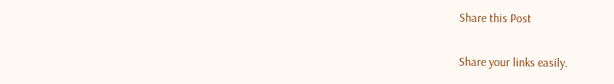Share this Post

Share your links easily.